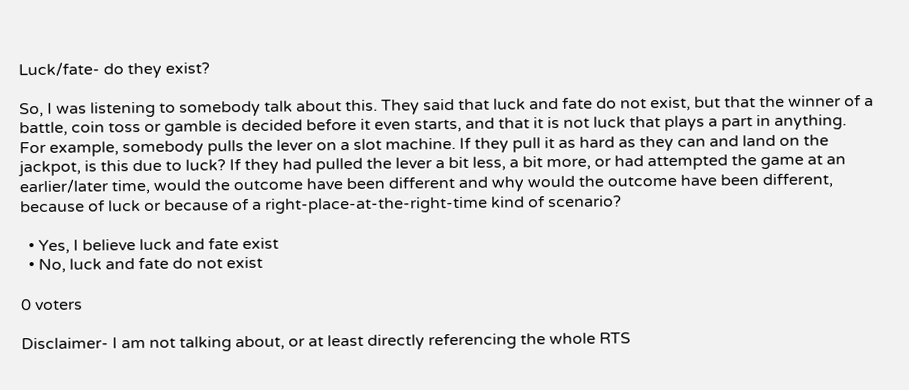Luck/fate- do they exist?

So, I was listening to somebody talk about this. They said that luck and fate do not exist, but that the winner of a battle, coin toss or gamble is decided before it even starts, and that it is not luck that plays a part in anything.
For example, somebody pulls the lever on a slot machine. If they pull it as hard as they can and land on the jackpot, is this due to luck? If they had pulled the lever a bit less, a bit more, or had attempted the game at an earlier/later time, would the outcome have been different and why would the outcome have been different, because of luck or because of a right-place-at-the-right-time kind of scenario?

  • Yes, I believe luck and fate exist
  • No, luck and fate do not exist

0 voters

Disclaimer- I am not talking about, or at least directly referencing the whole RTS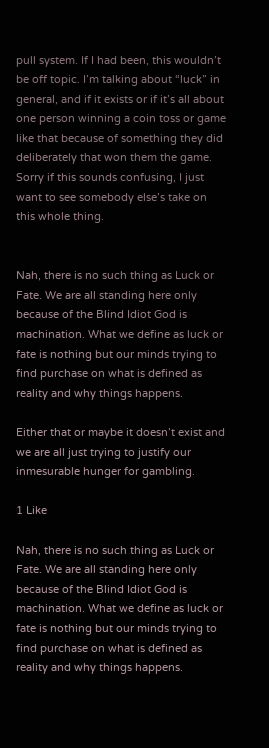pull system. If I had been, this wouldn’t be off topic. I’m talking about “luck” in general, and if it exists or if it’s all about one person winning a coin toss or game like that because of something they did deliberately that won them the game.
Sorry if this sounds confusing, I just want to see somebody else’s take on this whole thing.


Nah, there is no such thing as Luck or Fate. We are all standing here only because of the Blind Idiot God is machination. What we define as luck or fate is nothing but our minds trying to find purchase on what is defined as reality and why things happens.

Either that or maybe it doesn’t exist and we are all just trying to justify our inmesurable hunger for gambling.

1 Like

Nah, there is no such thing as Luck or Fate. We are all standing here only because of the Blind Idiot God is machination. What we define as luck or fate is nothing but our minds trying to find purchase on what is defined as reality and why things happens.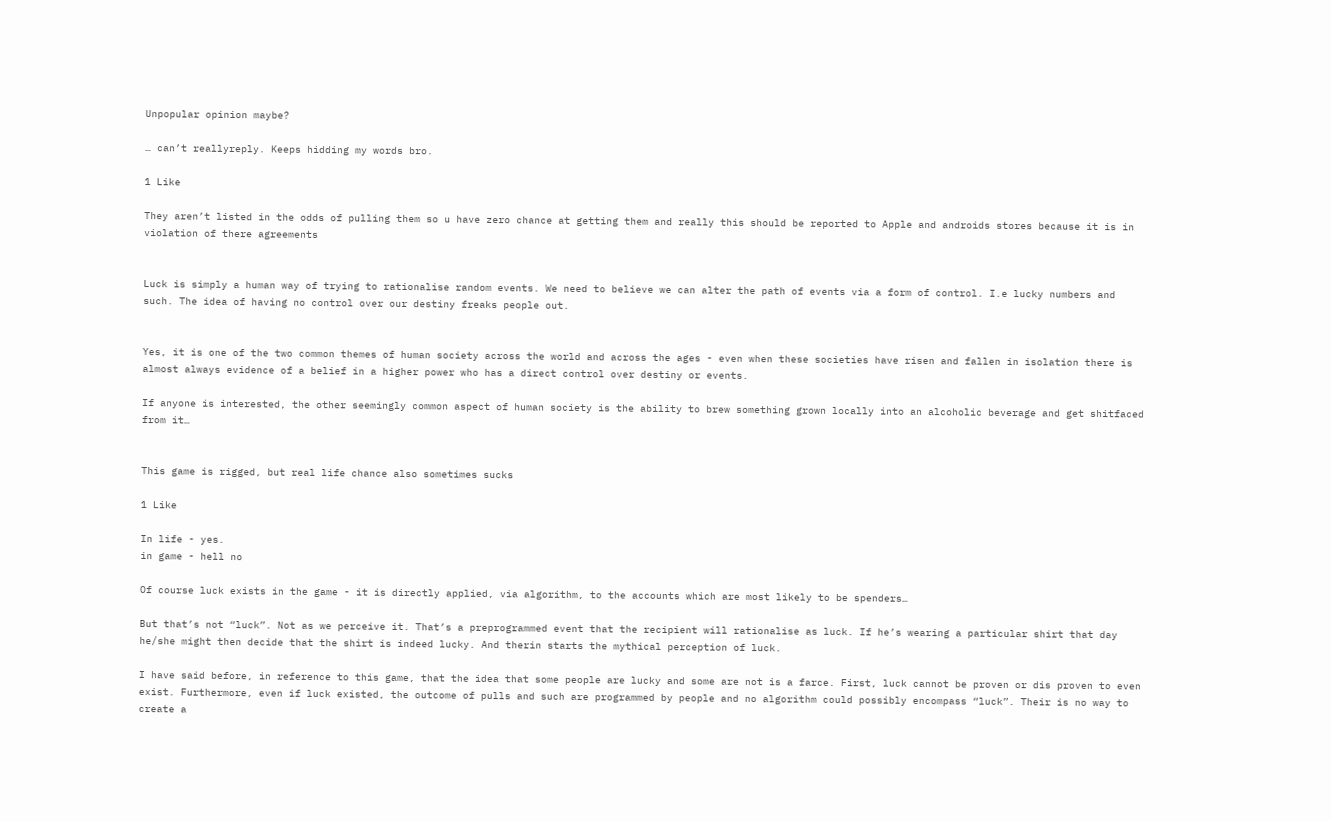Unpopular opinion maybe?

… can’t reallyreply. Keeps hidding my words bro.

1 Like

They aren’t listed in the odds of pulling them so u have zero chance at getting them and really this should be reported to Apple and androids stores because it is in violation of there agreements


Luck is simply a human way of trying to rationalise random events. We need to believe we can alter the path of events via a form of control. I.e lucky numbers and such. The idea of having no control over our destiny freaks people out.


Yes, it is one of the two common themes of human society across the world and across the ages - even when these societies have risen and fallen in isolation there is almost always evidence of a belief in a higher power who has a direct control over destiny or events.

If anyone is interested, the other seemingly common aspect of human society is the ability to brew something grown locally into an alcoholic beverage and get shitfaced from it…


This game is rigged, but real life chance also sometimes sucks

1 Like

In life - yes.
in game - hell no

Of course luck exists in the game - it is directly applied, via algorithm, to the accounts which are most likely to be spenders…

But that’s not “luck”. Not as we perceive it. That’s a preprogrammed event that the recipient will rationalise as luck. If he’s wearing a particular shirt that day he/she might then decide that the shirt is indeed lucky. And therin starts the mythical perception of luck.

I have said before, in reference to this game, that the idea that some people are lucky and some are not is a farce. First, luck cannot be proven or dis proven to even exist. Furthermore, even if luck existed, the outcome of pulls and such are programmed by people and no algorithm could possibly encompass “luck”. Their is no way to create a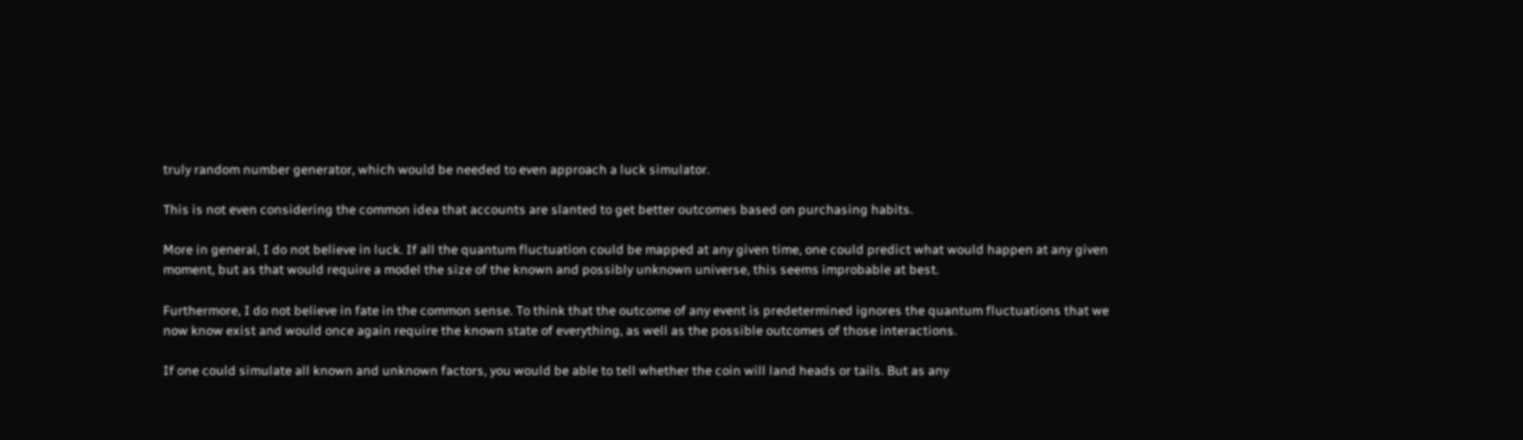truly random number generator, which would be needed to even approach a luck simulator.

This is not even considering the common idea that accounts are slanted to get better outcomes based on purchasing habits.

More in general, I do not believe in luck. If all the quantum fluctuation could be mapped at any given time, one could predict what would happen at any given moment, but as that would require a model the size of the known and possibly unknown universe, this seems improbable at best.

Furthermore, I do not believe in fate in the common sense. To think that the outcome of any event is predetermined ignores the quantum fluctuations that we now know exist and would once again require the known state of everything, as well as the possible outcomes of those interactions.

If one could simulate all known and unknown factors, you would be able to tell whether the coin will land heads or tails. But as any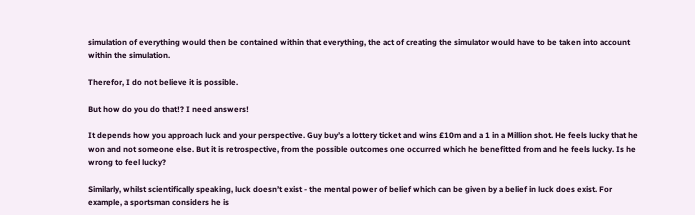simulation of everything would then be contained within that everything, the act of creating the simulator would have to be taken into account within the simulation.

Therefor, I do not believe it is possible.

But how do you do that!? I need answers!

It depends how you approach luck and your perspective. Guy buy’s a lottery ticket and wins £10m and a 1 in a Million shot. He feels lucky that he won and not someone else. But it is retrospective, from the possible outcomes one occurred which he benefitted from and he feels lucky. Is he wrong to feel lucky?

Similarly, whilst scientifically speaking, luck doesn’t exist - the mental power of belief which can be given by a belief in luck does exist. For example, a sportsman considers he is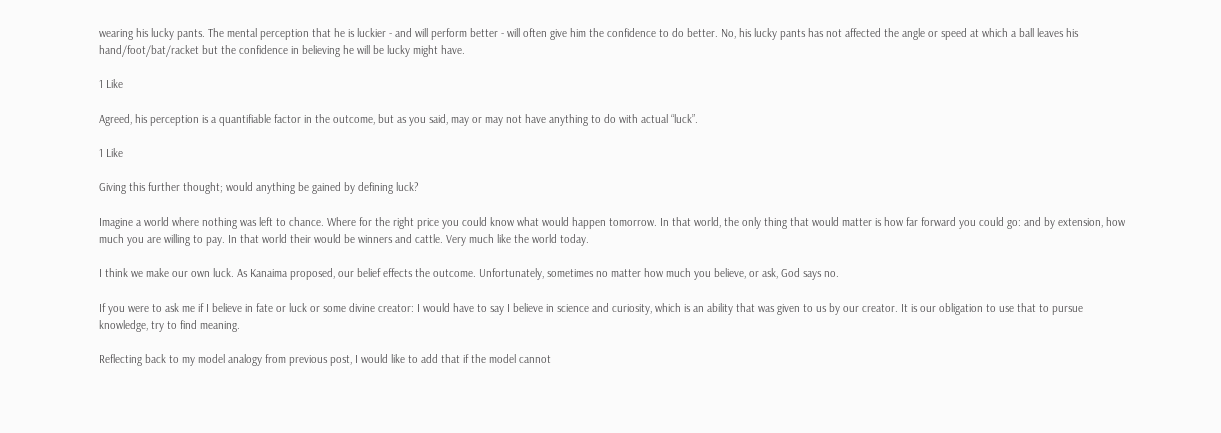wearing his lucky pants. The mental perception that he is luckier - and will perform better - will often give him the confidence to do better. No, his lucky pants has not affected the angle or speed at which a ball leaves his hand/foot/bat/racket but the confidence in believing he will be lucky might have.

1 Like

Agreed, his perception is a quantifiable factor in the outcome, but as you said, may or may not have anything to do with actual “luck”.

1 Like

Giving this further thought; would anything be gained by defining luck?

Imagine a world where nothing was left to chance. Where for the right price you could know what would happen tomorrow. In that world, the only thing that would matter is how far forward you could go: and by extension, how much you are willing to pay. In that world their would be winners and cattle. Very much like the world today.

I think we make our own luck. As Kanaima proposed, our belief effects the outcome. Unfortunately, sometimes no matter how much you believe, or ask, God says no.

If you were to ask me if I believe in fate or luck or some divine creator: I would have to say I believe in science and curiosity, which is an ability that was given to us by our creator. It is our obligation to use that to pursue knowledge, try to find meaning.

Reflecting back to my model analogy from previous post, I would like to add that if the model cannot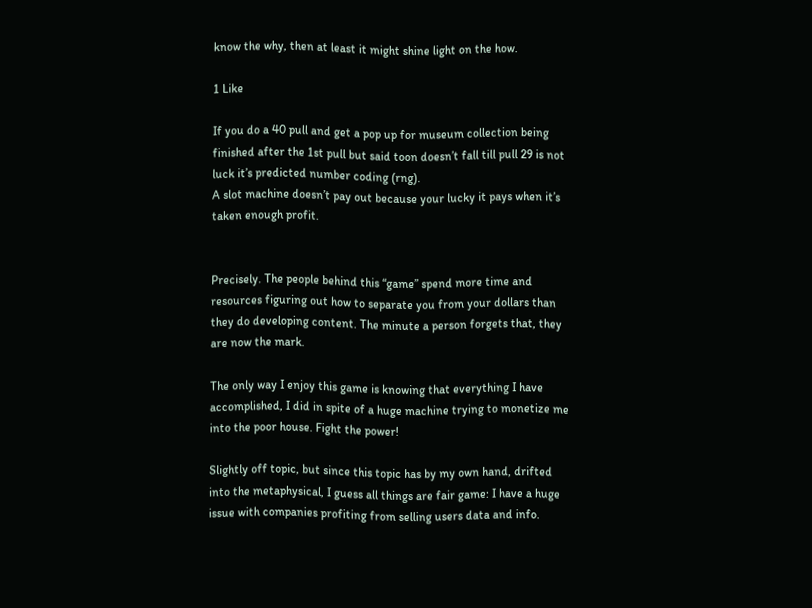know the why, then at least it might shine light on the how.

1 Like

If you do a 40 pull and get a pop up for museum collection being finished after the 1st pull but said toon doesn’t fall till pull 29 is not luck it’s predicted number coding (rng).
A slot machine doesn’t pay out because your lucky it pays when it’s taken enough profit.


Precisely. The people behind this “game” spend more time and resources figuring out how to separate you from your dollars than they do developing content. The minute a person forgets that, they are now the mark.

The only way I enjoy this game is knowing that everything I have accomplished, I did in spite of a huge machine trying to monetize me into the poor house. Fight the power!

Slightly off topic, but since this topic has by my own hand, drifted into the metaphysical, I guess all things are fair game: I have a huge issue with companies profiting from selling users data and info.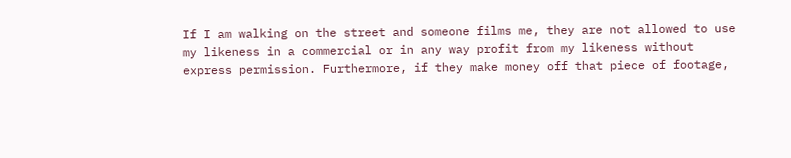If I am walking on the street and someone films me, they are not allowed to use my likeness in a commercial or in any way profit from my likeness without express permission. Furthermore, if they make money off that piece of footage,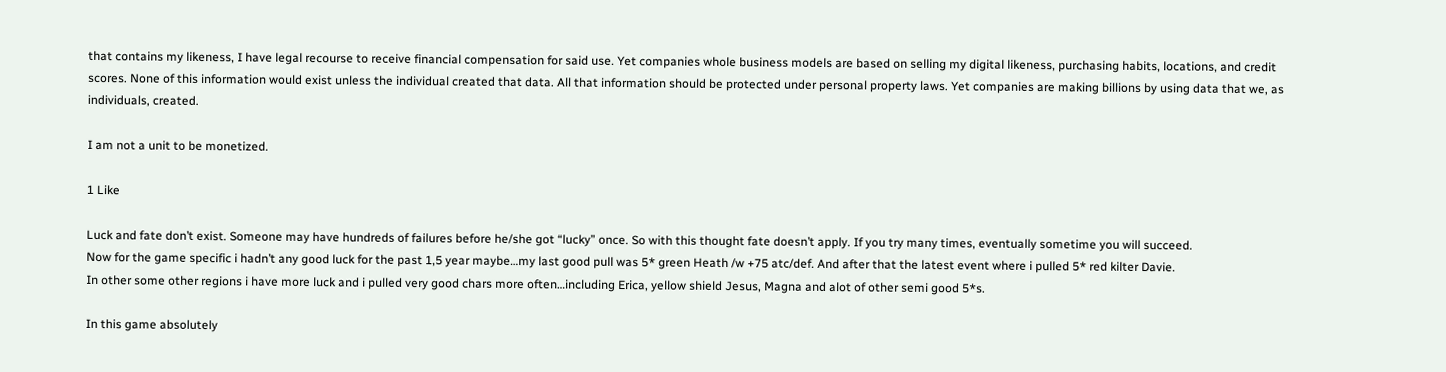that contains my likeness, I have legal recourse to receive financial compensation for said use. Yet companies whole business models are based on selling my digital likeness, purchasing habits, locations, and credit scores. None of this information would exist unless the individual created that data. All that information should be protected under personal property laws. Yet companies are making billions by using data that we, as individuals, created.

I am not a unit to be monetized.

1 Like

Luck and fate don’t exist. Someone may have hundreds of failures before he/she got “lucky” once. So with this thought fate doesn’t apply. If you try many times, eventually sometime you will succeed.
Now for the game specific i hadn’t any good luck for the past 1,5 year maybe…my last good pull was 5* green Heath /w +75 atc/def. And after that the latest event where i pulled 5* red kilter Davie.
In other some other regions i have more luck and i pulled very good chars more often…including Erica, yellow shield Jesus, Magna and alot of other semi good 5*s.

In this game absolutely